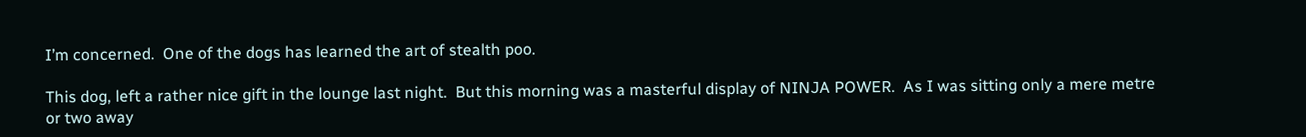I’m concerned.  One of the dogs has learned the art of stealth poo.

This dog, left a rather nice gift in the lounge last night.  But this morning was a masterful display of NINJA POWER.  As I was sitting only a mere metre or two away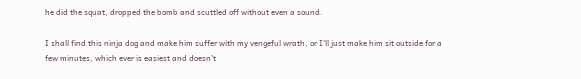he did the squat, dropped the bomb and scuttled off without even a sound.

I shall find this ninja dog and make him suffer with my vengeful wrath, or I’ll just make him sit outside for a few minutes, which ever is easiest and doesn’t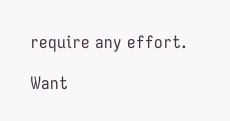require any effort.

Want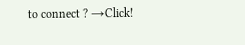to connect ? →Click!